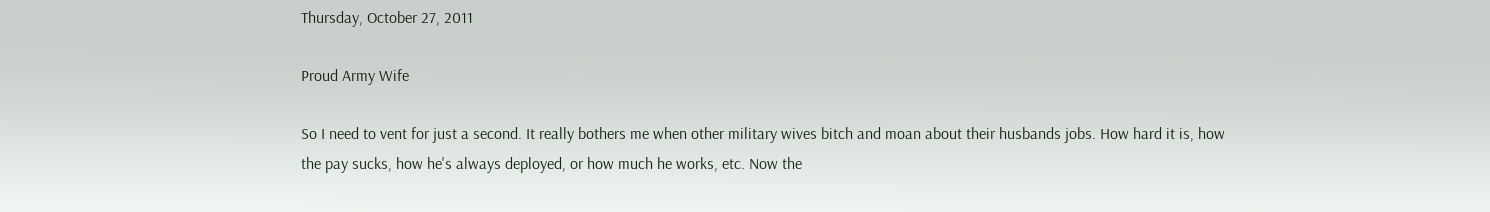Thursday, October 27, 2011

Proud Army Wife

So I need to vent for just a second. It really bothers me when other military wives bitch and moan about their husbands jobs. How hard it is, how the pay sucks, how he's always deployed, or how much he works, etc. Now the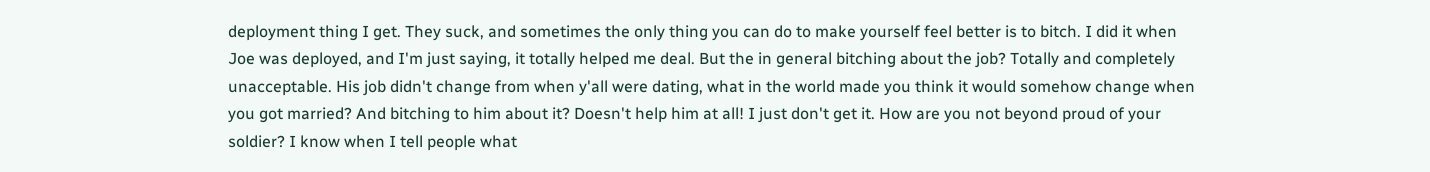deployment thing I get. They suck, and sometimes the only thing you can do to make yourself feel better is to bitch. I did it when Joe was deployed, and I'm just saying, it totally helped me deal. But the in general bitching about the job? Totally and completely unacceptable. His job didn't change from when y'all were dating, what in the world made you think it would somehow change when you got married? And bitching to him about it? Doesn't help him at all! I just don't get it. How are you not beyond proud of your soldier? I know when I tell people what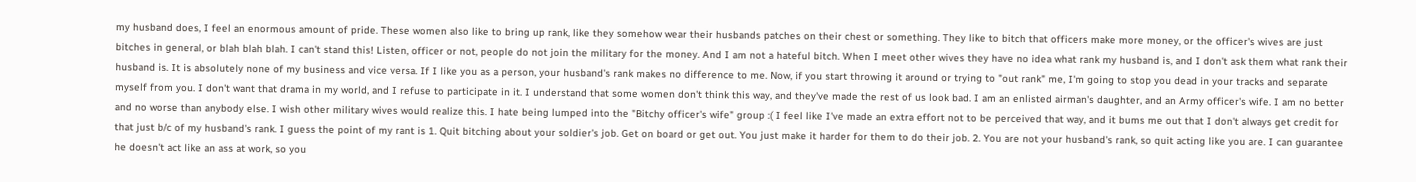my husband does, I feel an enormous amount of pride. These women also like to bring up rank, like they somehow wear their husbands patches on their chest or something. They like to bitch that officers make more money, or the officer's wives are just bitches in general, or blah blah blah. I can't stand this! Listen, officer or not, people do not join the military for the money. And I am not a hateful bitch. When I meet other wives they have no idea what rank my husband is, and I don't ask them what rank their husband is. It is absolutely none of my business and vice versa. If I like you as a person, your husband's rank makes no difference to me. Now, if you start throwing it around or trying to "out rank" me, I'm going to stop you dead in your tracks and separate myself from you. I don't want that drama in my world, and I refuse to participate in it. I understand that some women don't think this way, and they've made the rest of us look bad. I am an enlisted airman's daughter, and an Army officer's wife. I am no better and no worse than anybody else. I wish other military wives would realize this. I hate being lumped into the "Bitchy officer's wife" group :( I feel like I've made an extra effort not to be perceived that way, and it bums me out that I don't always get credit for that just b/c of my husband's rank. I guess the point of my rant is 1. Quit bitching about your soldier's job. Get on board or get out. You just make it harder for them to do their job. 2. You are not your husband's rank, so quit acting like you are. I can guarantee he doesn't act like an ass at work, so you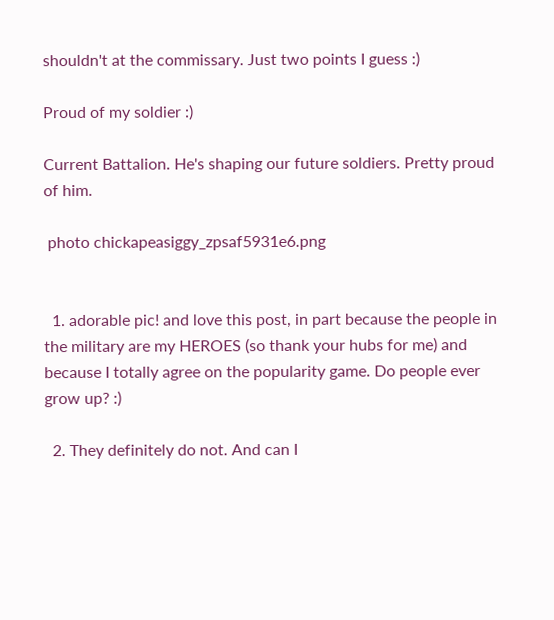shouldn't at the commissary. Just two points I guess :)

Proud of my soldier :)

Current Battalion. He's shaping our future soldiers. Pretty proud of him.

 photo chickapeasiggy_zpsaf5931e6.png


  1. adorable pic! and love this post, in part because the people in the military are my HEROES (so thank your hubs for me) and because I totally agree on the popularity game. Do people ever grow up? :)

  2. They definitely do not. And can I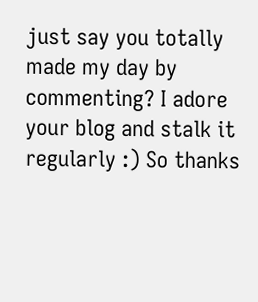just say you totally made my day by commenting? I adore your blog and stalk it regularly :) So thanks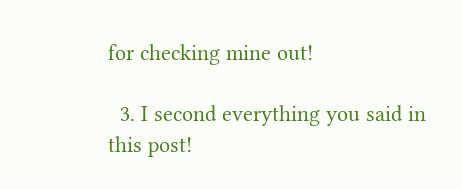for checking mine out!

  3. I second everything you said in this post!